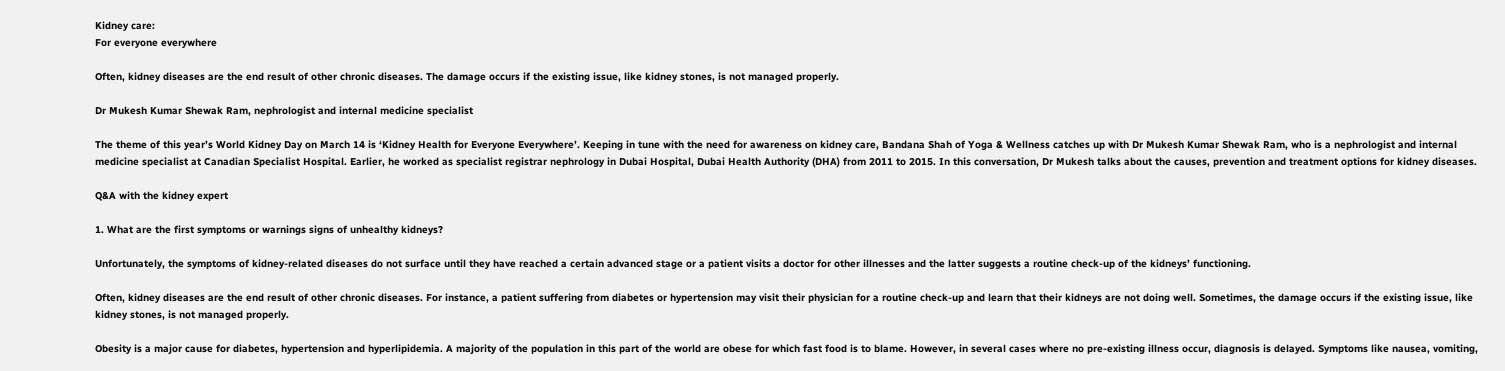Kidney care:
For everyone everywhere

Often, kidney diseases are the end result of other chronic diseases. The damage occurs if the existing issue, like kidney stones, is not managed properly.

Dr Mukesh Kumar Shewak Ram, nephrologist and internal medicine specialist

The theme of this year’s World Kidney Day on March 14 is ‘Kidney Health for Everyone Everywhere’. Keeping in tune with the need for awareness on kidney care, Bandana Shah of Yoga & Wellness catches up with Dr Mukesh Kumar Shewak Ram, who is a nephrologist and internal medicine specialist at Canadian Specialist Hospital. Earlier, he worked as specialist registrar nephrology in Dubai Hospital, Dubai Health Authority (DHA) from 2011 to 2015. In this conversation, Dr Mukesh talks about the causes, prevention and treatment options for kidney diseases.

Q&A with the kidney expert

1. What are the first symptoms or warnings signs of unhealthy kidneys?

Unfortunately, the symptoms of kidney-related diseases do not surface until they have reached a certain advanced stage or a patient visits a doctor for other illnesses and the latter suggests a routine check-up of the kidneys’ functioning.

Often, kidney diseases are the end result of other chronic diseases. For instance, a patient suffering from diabetes or hypertension may visit their physician for a routine check-up and learn that their kidneys are not doing well. Sometimes, the damage occurs if the existing issue, like kidney stones, is not managed properly.

Obesity is a major cause for diabetes, hypertension and hyperlipidemia. A majority of the population in this part of the world are obese for which fast food is to blame. However, in several cases where no pre-existing illness occur, diagnosis is delayed. Symptoms like nausea, vomiting,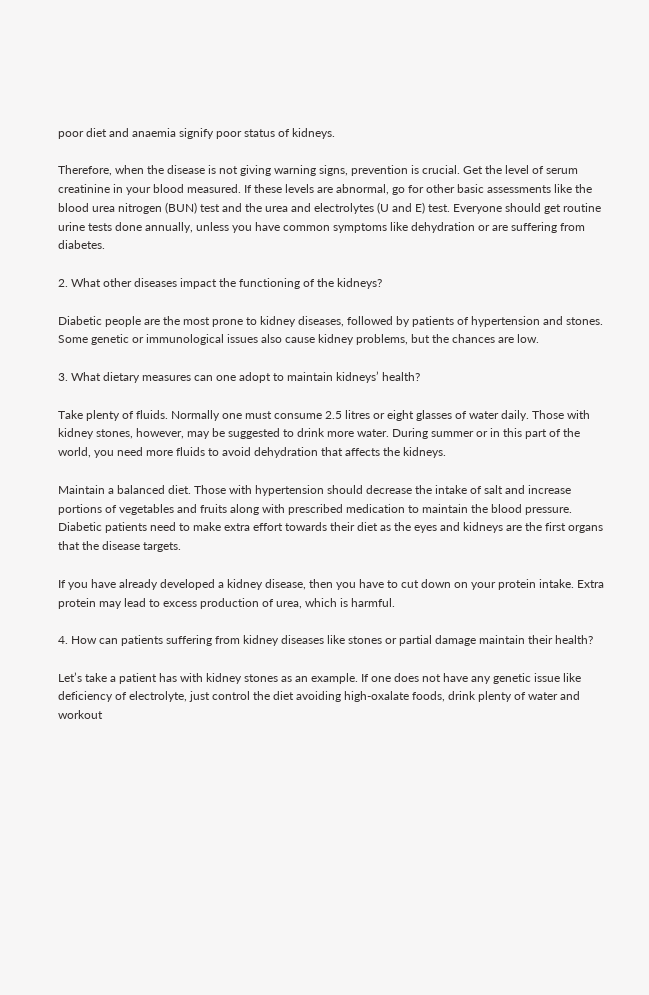poor diet and anaemia signify poor status of kidneys.

Therefore, when the disease is not giving warning signs, prevention is crucial. Get the level of serum creatinine in your blood measured. If these levels are abnormal, go for other basic assessments like the blood urea nitrogen (BUN) test and the urea and electrolytes (U and E) test. Everyone should get routine urine tests done annually, unless you have common symptoms like dehydration or are suffering from diabetes.

2. What other diseases impact the functioning of the kidneys?

Diabetic people are the most prone to kidney diseases, followed by patients of hypertension and stones. Some genetic or immunological issues also cause kidney problems, but the chances are low.

3. What dietary measures can one adopt to maintain kidneys’ health?

Take plenty of fluids. Normally one must consume 2.5 litres or eight glasses of water daily. Those with kidney stones, however, may be suggested to drink more water. During summer or in this part of the world, you need more fluids to avoid dehydration that affects the kidneys.

Maintain a balanced diet. Those with hypertension should decrease the intake of salt and increase portions of vegetables and fruits along with prescribed medication to maintain the blood pressure. Diabetic patients need to make extra effort towards their diet as the eyes and kidneys are the first organs that the disease targets.

If you have already developed a kidney disease, then you have to cut down on your protein intake. Extra protein may lead to excess production of urea, which is harmful.

4. How can patients suffering from kidney diseases like stones or partial damage maintain their health?

Let’s take a patient has with kidney stones as an example. If one does not have any genetic issue like deficiency of electrolyte, just control the diet avoiding high-oxalate foods, drink plenty of water and workout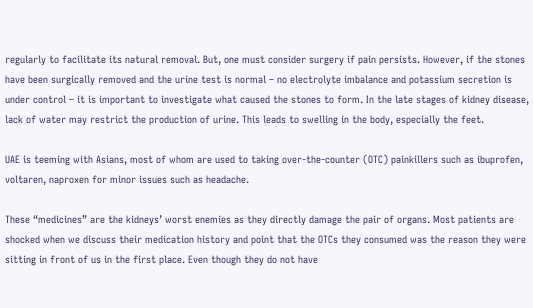regularly to facilitate its natural removal. But, one must consider surgery if pain persists. However, if the stones have been surgically removed and the urine test is normal – no electrolyte imbalance and potassium secretion is under control – it is important to investigate what caused the stones to form. In the late stages of kidney disease, lack of water may restrict the production of urine. This leads to swelling in the body, especially the feet.

UAE is teeming with Asians, most of whom are used to taking over-the-counter (OTC) painkillers such as ibuprofen, voltaren, naproxen for minor issues such as headache.

These “medicines” are the kidneys’ worst enemies as they directly damage the pair of organs. Most patients are shocked when we discuss their medication history and point that the OTCs they consumed was the reason they were sitting in front of us in the first place. Even though they do not have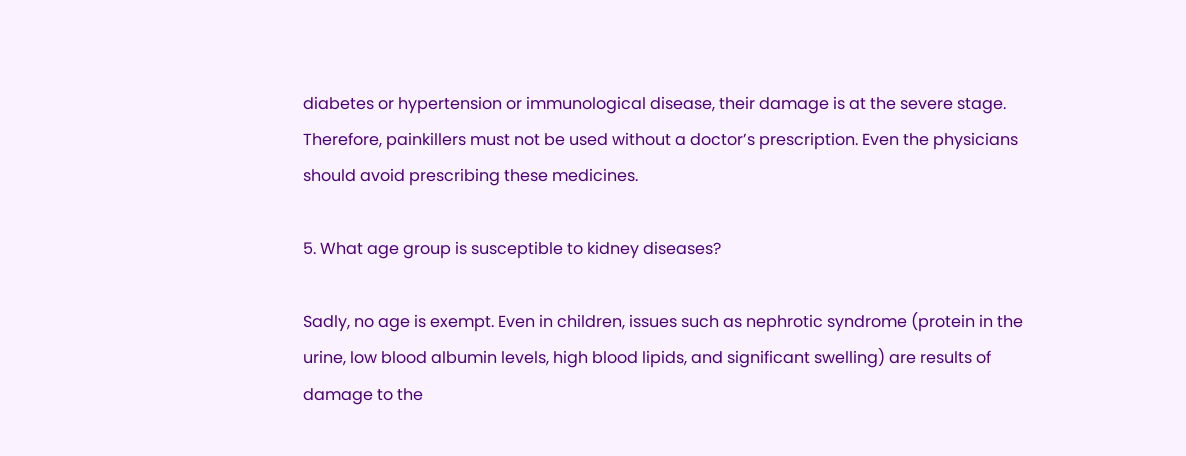diabetes or hypertension or immunological disease, their damage is at the severe stage. Therefore, painkillers must not be used without a doctor’s prescription. Even the physicians should avoid prescribing these medicines.

5. What age group is susceptible to kidney diseases?

Sadly, no age is exempt. Even in children, issues such as nephrotic syndrome (protein in the urine, low blood albumin levels, high blood lipids, and significant swelling) are results of damage to the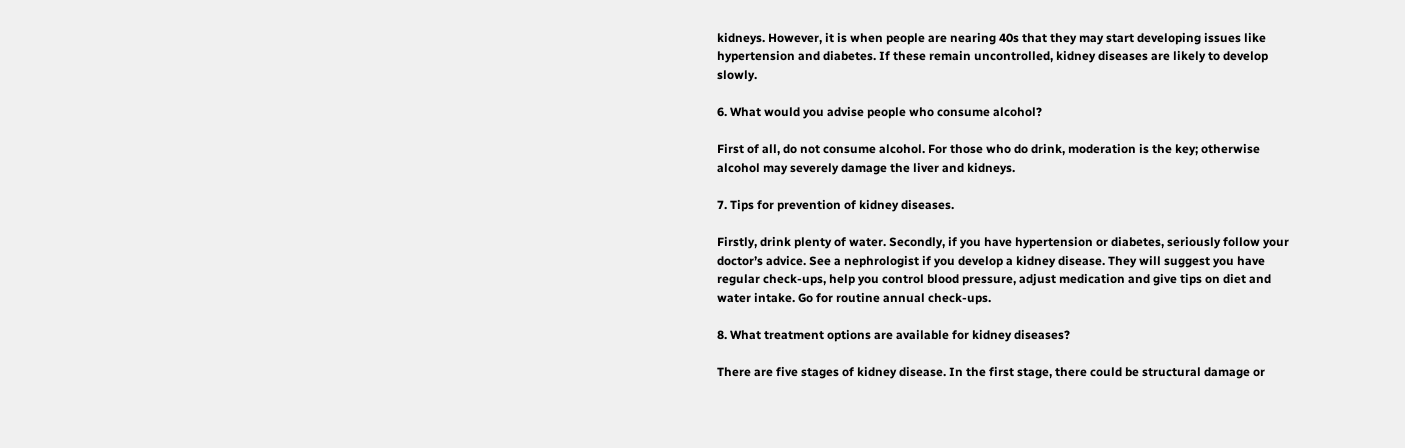kidneys. However, it is when people are nearing 40s that they may start developing issues like hypertension and diabetes. If these remain uncontrolled, kidney diseases are likely to develop slowly.

6. What would you advise people who consume alcohol?

First of all, do not consume alcohol. For those who do drink, moderation is the key; otherwise alcohol may severely damage the liver and kidneys.

7. Tips for prevention of kidney diseases.

Firstly, drink plenty of water. Secondly, if you have hypertension or diabetes, seriously follow your doctor’s advice. See a nephrologist if you develop a kidney disease. They will suggest you have regular check-ups, help you control blood pressure, adjust medication and give tips on diet and water intake. Go for routine annual check-ups.

8. What treatment options are available for kidney diseases?

There are five stages of kidney disease. In the first stage, there could be structural damage or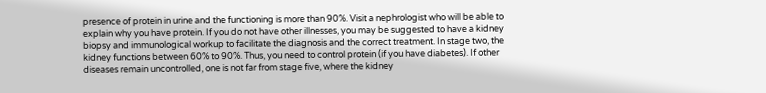presence of protein in urine and the functioning is more than 90%. Visit a nephrologist who will be able to explain why you have protein. If you do not have other illnesses, you may be suggested to have a kidney biopsy and immunological workup to facilitate the diagnosis and the correct treatment. In stage two, the kidney functions between 60% to 90%. Thus, you need to control protein (if you have diabetes). If other diseases remain uncontrolled, one is not far from stage five, where the kidney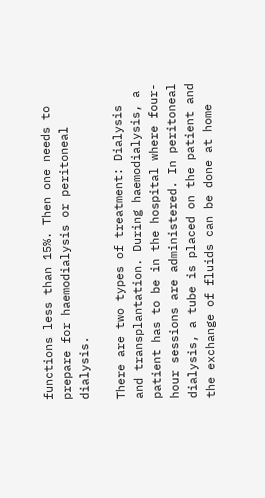functions less than 15%. Then one needs to prepare for haemodialysis or peritoneal dialysis.

There are two types of treatment: Dialysis and transplantation. During haemodialysis, a patient has to be in the hospital where four-hour sessions are administered. In peritoneal dialysis, a tube is placed on the patient and the exchange of fluids can be done at home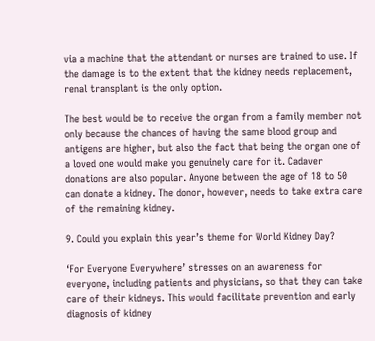via a machine that the attendant or nurses are trained to use. If the damage is to the extent that the kidney needs replacement, renal transplant is the only option.

The best would be to receive the organ from a family member not only because the chances of having the same blood group and antigens are higher, but also the fact that being the organ one of a loved one would make you genuinely care for it. Cadaver donations are also popular. Anyone between the age of 18 to 50 can donate a kidney. The donor, however, needs to take extra care of the remaining kidney.

9. Could you explain this year’s theme for World Kidney Day?

‘For Everyone Everywhere’ stresses on an awareness for everyone, including patients and physicians, so that they can take care of their kidneys. This would facilitate prevention and early diagnosis of kidney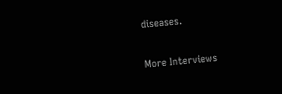diseases.

More Interviews